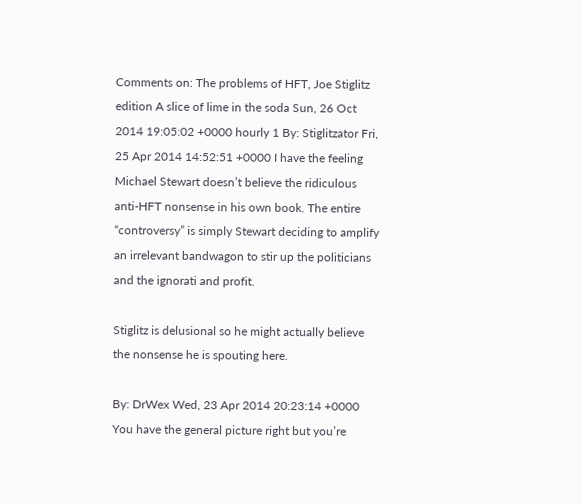Comments on: The problems of HFT, Joe Stiglitz edition A slice of lime in the soda Sun, 26 Oct 2014 19:05:02 +0000 hourly 1 By: Stiglitzator Fri, 25 Apr 2014 14:52:51 +0000 I have the feeling Michael Stewart doesn’t believe the ridiculous anti-HFT nonsense in his own book. The entire “controversy” is simply Stewart deciding to amplify an irrelevant bandwagon to stir up the politicians and the ignorati and profit.

Stiglitz is delusional so he might actually believe the nonsense he is spouting here.

By: DrWex Wed, 23 Apr 2014 20:23:14 +0000 You have the general picture right but you’re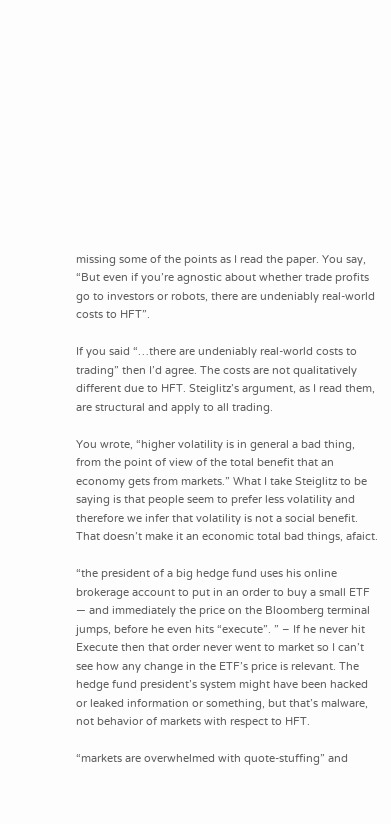missing some of the points as I read the paper. You say, “But even if you’re agnostic about whether trade profits go to investors or robots, there are undeniably real-world costs to HFT”.

If you said “…there are undeniably real-world costs to trading” then I’d agree. The costs are not qualitatively different due to HFT. Steiglitz’s argument, as I read them, are structural and apply to all trading.

You wrote, “higher volatility is in general a bad thing, from the point of view of the total benefit that an economy gets from markets.” What I take Steiglitz to be saying is that people seem to prefer less volatility and therefore we infer that volatility is not a social benefit. That doesn’t make it an economic total bad things, afaict.

“the president of a big hedge fund uses his online brokerage account to put in an order to buy a small ETF — and immediately the price on the Bloomberg terminal jumps, before he even hits “execute”. ” – If he never hit Execute then that order never went to market so I can’t see how any change in the ETF’s price is relevant. The hedge fund president’s system might have been hacked or leaked information or something, but that’s malware, not behavior of markets with respect to HFT.

“markets are overwhelmed with quote-stuffing” and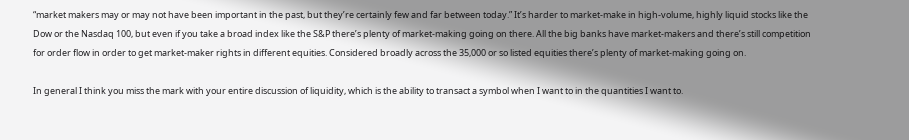“market makers may or may not have been important in the past, but they’re certainly few and far between today.” It’s harder to market-make in high-volume, highly liquid stocks like the Dow or the Nasdaq 100, but even if you take a broad index like the S&P there’s plenty of market-making going on there. All the big banks have market-makers and there’s still competition for order flow in order to get market-maker rights in different equities. Considered broadly across the 35,000 or so listed equities there’s plenty of market-making going on.

In general I think you miss the mark with your entire discussion of liquidity, which is the ability to transact a symbol when I want to in the quantities I want to.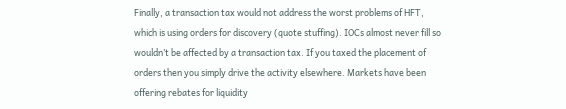Finally, a transaction tax would not address the worst problems of HFT, which is using orders for discovery (quote stuffing). IOCs almost never fill so wouldn’t be affected by a transaction tax. If you taxed the placement of orders then you simply drive the activity elsewhere. Markets have been offering rebates for liquidity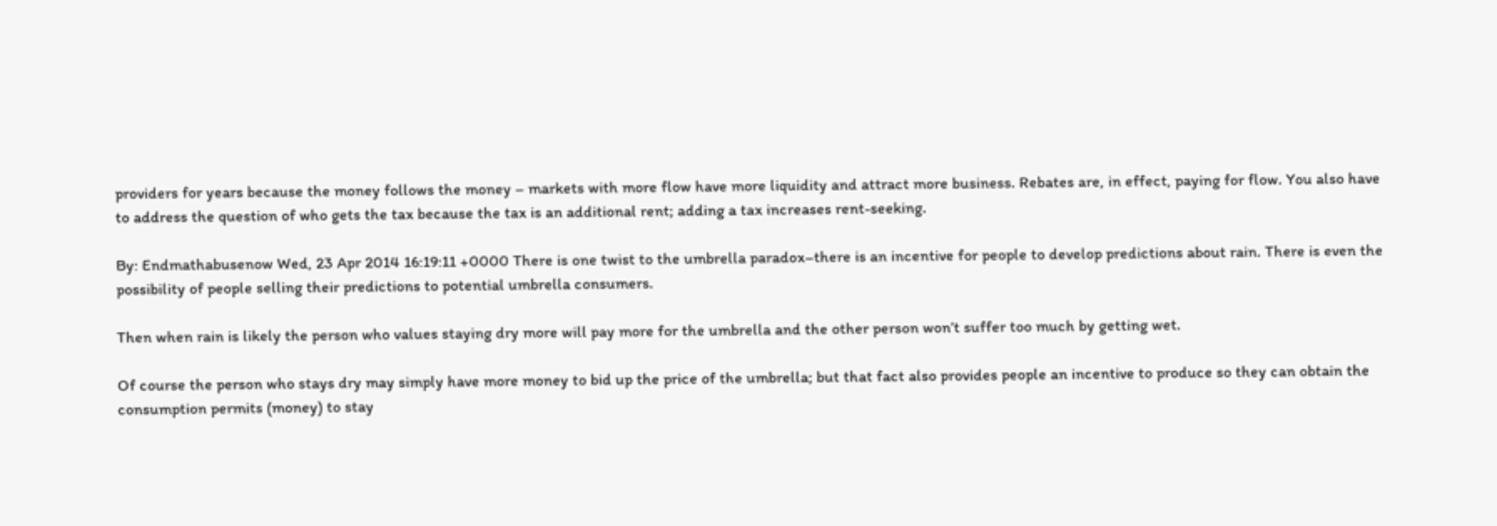providers for years because the money follows the money – markets with more flow have more liquidity and attract more business. Rebates are, in effect, paying for flow. You also have to address the question of who gets the tax because the tax is an additional rent; adding a tax increases rent-seeking.

By: Endmathabusenow Wed, 23 Apr 2014 16:19:11 +0000 There is one twist to the umbrella paradox–there is an incentive for people to develop predictions about rain. There is even the possibility of people selling their predictions to potential umbrella consumers.

Then when rain is likely the person who values staying dry more will pay more for the umbrella and the other person won’t suffer too much by getting wet.

Of course the person who stays dry may simply have more money to bid up the price of the umbrella; but that fact also provides people an incentive to produce so they can obtain the consumption permits (money) to stay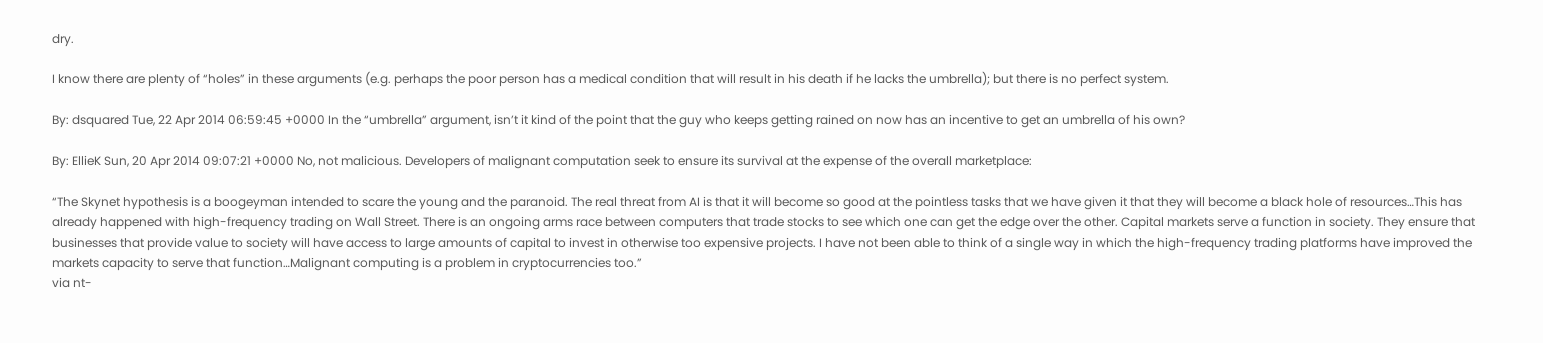dry.

I know there are plenty of “holes” in these arguments (e.g. perhaps the poor person has a medical condition that will result in his death if he lacks the umbrella); but there is no perfect system.

By: dsquared Tue, 22 Apr 2014 06:59:45 +0000 In the “umbrella” argument, isn’t it kind of the point that the guy who keeps getting rained on now has an incentive to get an umbrella of his own?

By: EllieK Sun, 20 Apr 2014 09:07:21 +0000 No, not malicious. Developers of malignant computation seek to ensure its survival at the expense of the overall marketplace:

“The Skynet hypothesis is a boogeyman intended to scare the young and the paranoid. The real threat from AI is that it will become so good at the pointless tasks that we have given it that they will become a black hole of resources…This has already happened with high-frequency trading on Wall Street. There is an ongoing arms race between computers that trade stocks to see which one can get the edge over the other. Capital markets serve a function in society. They ensure that businesses that provide value to society will have access to large amounts of capital to invest in otherwise too expensive projects. I have not been able to think of a single way in which the high-frequency trading platforms have improved the markets capacity to serve that function…Malignant computing is a problem in cryptocurrencies too.”
via nt-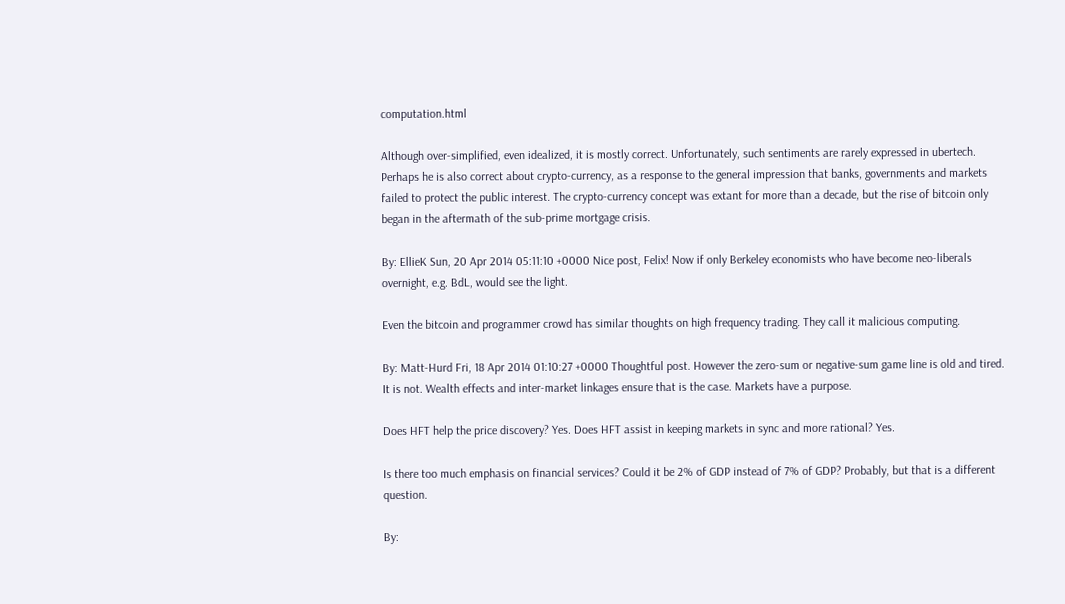computation.html

Although over-simplified, even idealized, it is mostly correct. Unfortunately, such sentiments are rarely expressed in ubertech. Perhaps he is also correct about crypto-currency, as a response to the general impression that banks, governments and markets failed to protect the public interest. The crypto-currency concept was extant for more than a decade, but the rise of bitcoin only began in the aftermath of the sub-prime mortgage crisis.

By: EllieK Sun, 20 Apr 2014 05:11:10 +0000 Nice post, Felix! Now if only Berkeley economists who have become neo-liberals overnight, e.g. BdL, would see the light.

Even the bitcoin and programmer crowd has similar thoughts on high frequency trading. They call it malicious computing.

By: Matt-Hurd Fri, 18 Apr 2014 01:10:27 +0000 Thoughtful post. However the zero-sum or negative-sum game line is old and tired. It is not. Wealth effects and inter-market linkages ensure that is the case. Markets have a purpose.

Does HFT help the price discovery? Yes. Does HFT assist in keeping markets in sync and more rational? Yes.

Is there too much emphasis on financial services? Could it be 2% of GDP instead of 7% of GDP? Probably, but that is a different question.

By: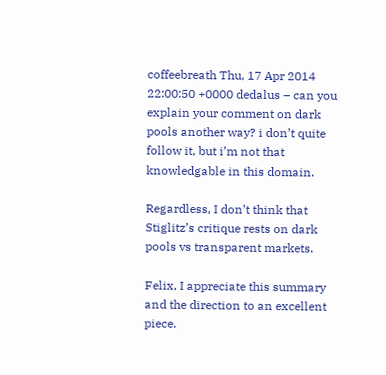coffeebreath Thu, 17 Apr 2014 22:00:50 +0000 dedalus – can you explain your comment on dark pools another way? i don’t quite follow it, but i’m not that knowledgable in this domain.

Regardless, I don’t think that Stiglitz’s critique rests on dark pools vs transparent markets.

Felix, I appreciate this summary and the direction to an excellent piece.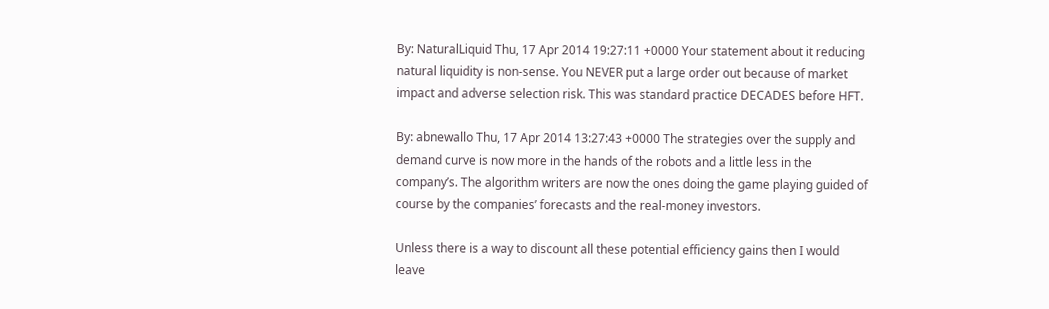By: NaturalLiquid Thu, 17 Apr 2014 19:27:11 +0000 Your statement about it reducing natural liquidity is non-sense. You NEVER put a large order out because of market impact and adverse selection risk. This was standard practice DECADES before HFT.

By: abnewallo Thu, 17 Apr 2014 13:27:43 +0000 The strategies over the supply and demand curve is now more in the hands of the robots and a little less in the company’s. The algorithm writers are now the ones doing the game playing guided of course by the companies’ forecasts and the real-money investors.

Unless there is a way to discount all these potential efficiency gains then I would leave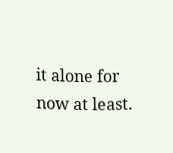it alone for now at least.